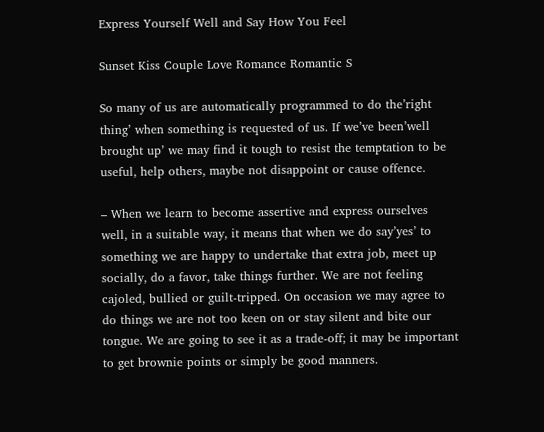Express Yourself Well and Say How You Feel

Sunset Kiss Couple Love Romance Romantic S

So many of us are automatically programmed to do the’right thing’ when something is requested of us. If we’ve been’well brought up’ we may find it tough to resist the temptation to be useful, help others, maybe not disappoint or cause offence.

– When we learn to become assertive and express ourselves well, in a suitable way, it means that when we do say’yes’ to something we are happy to undertake that extra job, meet up socially, do a favor, take things further. We are not feeling cajoled, bullied or guilt-tripped. On occasion we may agree to do things we are not too keen on or stay silent and bite our tongue. We are going to see it as a trade-off; it may be important to get brownie points or simply be good manners.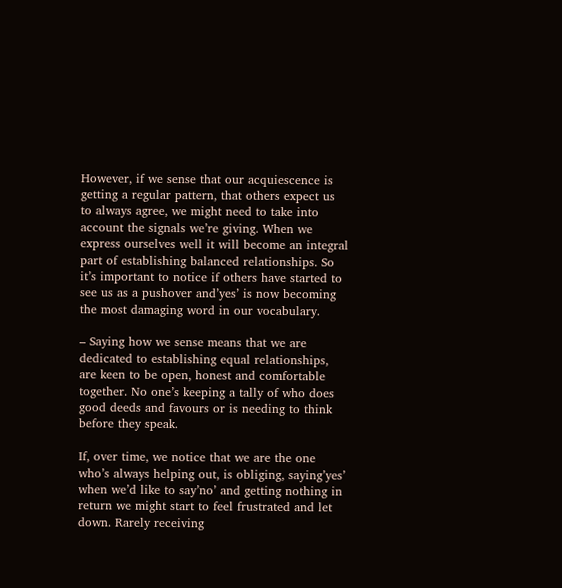However, if we sense that our acquiescence is getting a regular pattern, that others expect us to always agree, we might need to take into account the signals we’re giving. When we express ourselves well it will become an integral part of establishing balanced relationships. So it’s important to notice if others have started to see us as a pushover and’yes’ is now becoming the most damaging word in our vocabulary.

– Saying how we sense means that we are dedicated to establishing equal relationships, are keen to be open, honest and comfortable together. No one’s keeping a tally of who does good deeds and favours or is needing to think before they speak.

If, over time, we notice that we are the one who’s always helping out, is obliging, saying’yes’ when we’d like to say’no’ and getting nothing in return we might start to feel frustrated and let down. Rarely receiving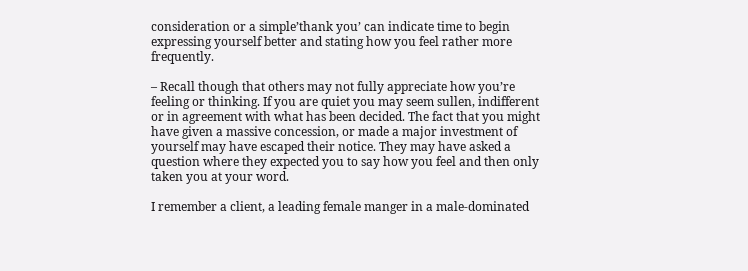consideration or a simple’thank you’ can indicate time to begin expressing yourself better and stating how you feel rather more frequently.

– Recall though that others may not fully appreciate how you’re feeling or thinking. If you are quiet you may seem sullen, indifferent or in agreement with what has been decided. The fact that you might have given a massive concession, or made a major investment of yourself may have escaped their notice. They may have asked a question where they expected you to say how you feel and then only taken you at your word.

I remember a client, a leading female manger in a male-dominated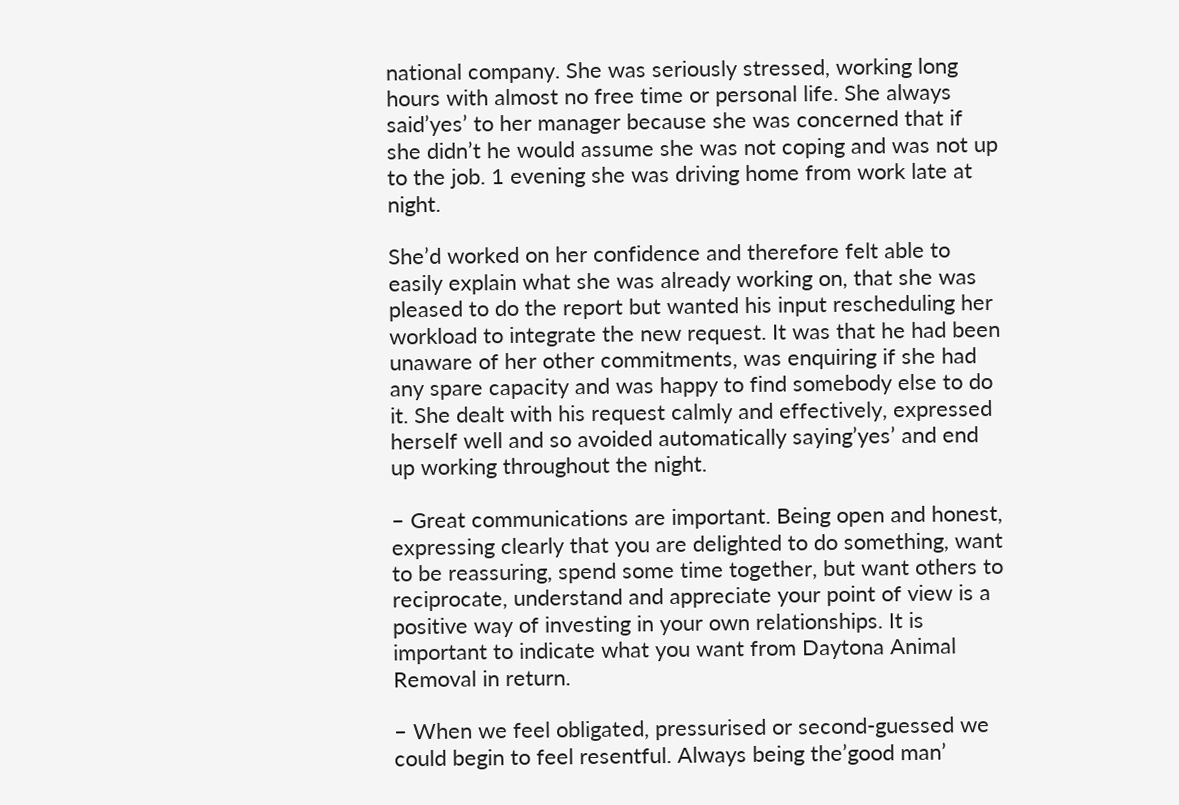national company. She was seriously stressed, working long hours with almost no free time or personal life. She always said’yes’ to her manager because she was concerned that if she didn’t he would assume she was not coping and was not up to the job. 1 evening she was driving home from work late at night.

She’d worked on her confidence and therefore felt able to easily explain what she was already working on, that she was pleased to do the report but wanted his input rescheduling her workload to integrate the new request. It was that he had been unaware of her other commitments, was enquiring if she had any spare capacity and was happy to find somebody else to do it. She dealt with his request calmly and effectively, expressed herself well and so avoided automatically saying’yes’ and end up working throughout the night.

– Great communications are important. Being open and honest, expressing clearly that you are delighted to do something, want to be reassuring, spend some time together, but want others to reciprocate, understand and appreciate your point of view is a positive way of investing in your own relationships. It is important to indicate what you want from Daytona Animal Removal in return.

– When we feel obligated, pressurised or second-guessed we could begin to feel resentful. Always being the’good man’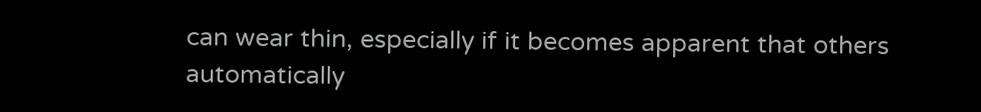can wear thin, especially if it becomes apparent that others automatically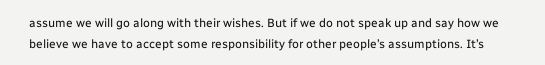assume we will go along with their wishes. But if we do not speak up and say how we believe we have to accept some responsibility for other people’s assumptions. It’s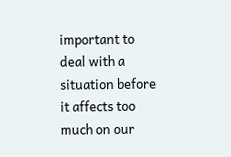important to deal with a situation before it affects too much on our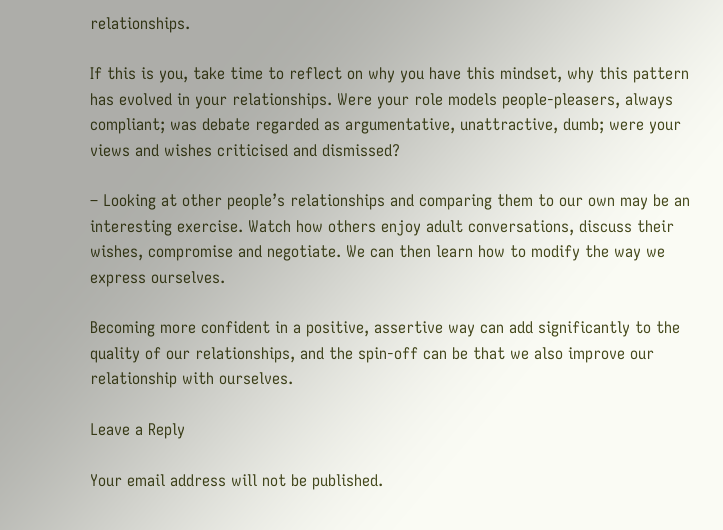relationships.

If this is you, take time to reflect on why you have this mindset, why this pattern has evolved in your relationships. Were your role models people-pleasers, always compliant; was debate regarded as argumentative, unattractive, dumb; were your views and wishes criticised and dismissed?

– Looking at other people’s relationships and comparing them to our own may be an interesting exercise. Watch how others enjoy adult conversations, discuss their wishes, compromise and negotiate. We can then learn how to modify the way we express ourselves.

Becoming more confident in a positive, assertive way can add significantly to the quality of our relationships, and the spin-off can be that we also improve our relationship with ourselves.

Leave a Reply

Your email address will not be published.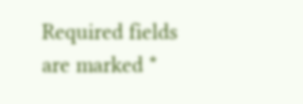Required fields are marked *